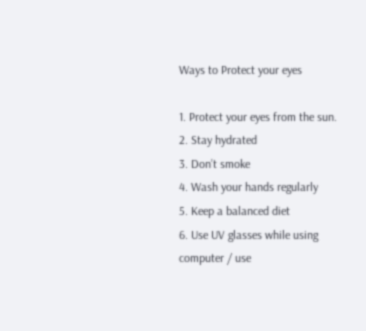Ways to Protect your eyes

1. Protect your eyes from the sun.
2. Stay hydrated
3. Don’t smoke
4. Wash your hands regularly
5. Keep a balanced diet
6. Use UV glasses while using computer / use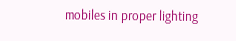mobiles in proper lighting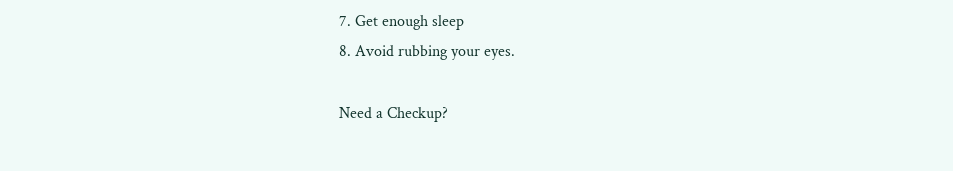7. Get enough sleep
8. Avoid rubbing your eyes.

Need a Checkup?